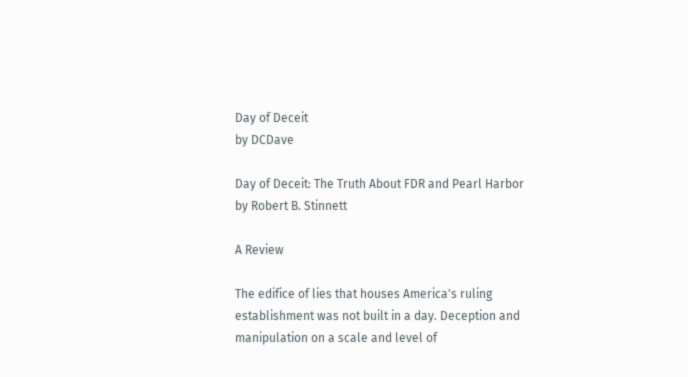Day of Deceit
by DCDave

Day of Deceit: The Truth About FDR and Pearl Harbor
by Robert B. Stinnett

A Review

The edifice of lies that houses America's ruling establishment was not built in a day. Deception and manipulation on a scale and level of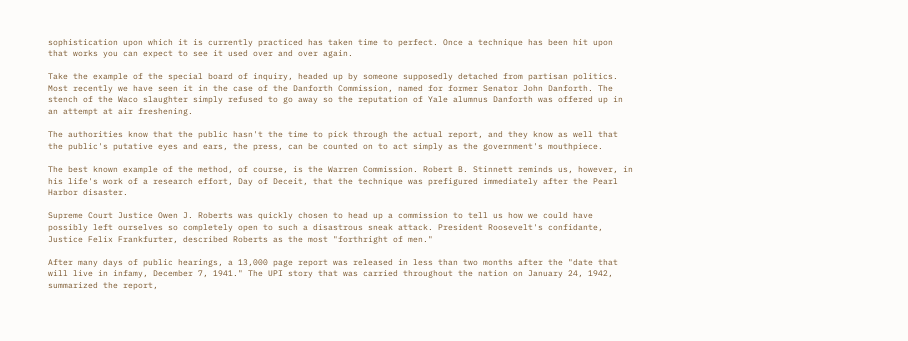sophistication upon which it is currently practiced has taken time to perfect. Once a technique has been hit upon that works you can expect to see it used over and over again.

Take the example of the special board of inquiry, headed up by someone supposedly detached from partisan politics. Most recently we have seen it in the case of the Danforth Commission, named for former Senator John Danforth. The stench of the Waco slaughter simply refused to go away so the reputation of Yale alumnus Danforth was offered up in an attempt at air freshening.

The authorities know that the public hasn't the time to pick through the actual report, and they know as well that the public's putative eyes and ears, the press, can be counted on to act simply as the government's mouthpiece.

The best known example of the method, of course, is the Warren Commission. Robert B. Stinnett reminds us, however, in his life's work of a research effort, Day of Deceit, that the technique was prefigured immediately after the Pearl Harbor disaster.

Supreme Court Justice Owen J. Roberts was quickly chosen to head up a commission to tell us how we could have possibly left ourselves so completely open to such a disastrous sneak attack. President Roosevelt's confidante, Justice Felix Frankfurter, described Roberts as the most "forthright of men."

After many days of public hearings, a 13,000 page report was released in less than two months after the "date that will live in infamy, December 7, 1941." The UPI story that was carried throughout the nation on January 24, 1942, summarized the report,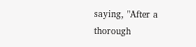saying, "After a thorough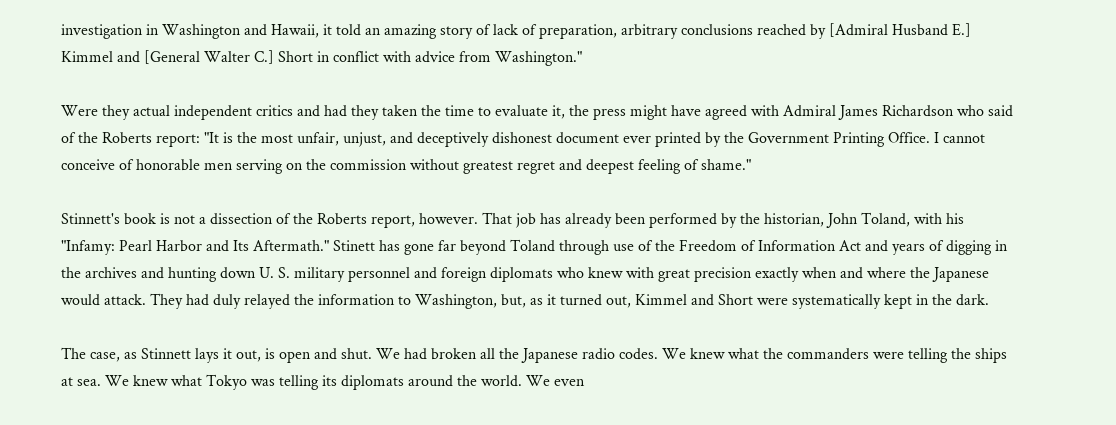investigation in Washington and Hawaii, it told an amazing story of lack of preparation, arbitrary conclusions reached by [Admiral Husband E.] Kimmel and [General Walter C.] Short in conflict with advice from Washington."

Were they actual independent critics and had they taken the time to evaluate it, the press might have agreed with Admiral James Richardson who said of the Roberts report: "It is the most unfair, unjust, and deceptively dishonest document ever printed by the Government Printing Office. I cannot conceive of honorable men serving on the commission without greatest regret and deepest feeling of shame."

Stinnett's book is not a dissection of the Roberts report, however. That job has already been performed by the historian, John Toland, with his "Infamy: Pearl Harbor and Its Aftermath." Stinett has gone far beyond Toland through use of the Freedom of Information Act and years of digging in the archives and hunting down U. S. military personnel and foreign diplomats who knew with great precision exactly when and where the Japanese would attack. They had duly relayed the information to Washington, but, as it turned out, Kimmel and Short were systematically kept in the dark.

The case, as Stinnett lays it out, is open and shut. We had broken all the Japanese radio codes. We knew what the commanders were telling the ships at sea. We knew what Tokyo was telling its diplomats around the world. We even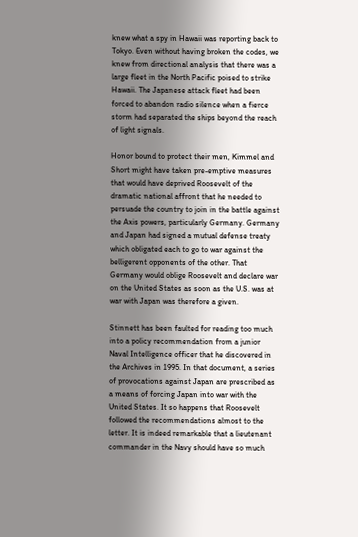knew what a spy in Hawaii was reporting back to Tokyo. Even without having broken the codes, we knew from directional analysis that there was a large fleet in the North Pacific poised to strike Hawaii. The Japanese attack fleet had been forced to abandon radio silence when a fierce storm had separated the ships beyond the reach of light signals.

Honor bound to protect their men, Kimmel and Short might have taken pre-emptive measures that would have deprived Roosevelt of the dramatic national affront that he needed to persuade the country to join in the battle against the Axis powers, particularly Germany. Germany and Japan had signed a mutual defense treaty which obligated each to go to war against the belligerent opponents of the other. That Germany would oblige Roosevelt and declare war on the United States as soon as the U.S. was at war with Japan was therefore a given.

Stinnett has been faulted for reading too much into a policy recommendation from a junior Naval Intelligence officer that he discovered in the Archives in 1995. In that document, a series of provocations against Japan are prescribed as a means of forcing Japan into war with the United States. It so happens that Roosevelt followed the recommendations almost to the letter. It is indeed remarkable that a lieutenant commander in the Navy should have so much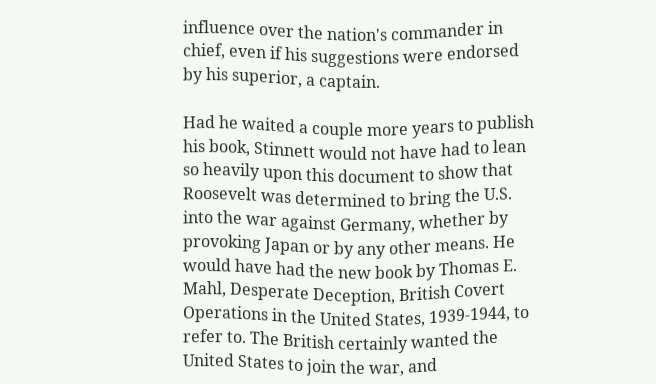influence over the nation's commander in chief, even if his suggestions were endorsed by his superior, a captain.

Had he waited a couple more years to publish his book, Stinnett would not have had to lean so heavily upon this document to show that Roosevelt was determined to bring the U.S. into the war against Germany, whether by provoking Japan or by any other means. He would have had the new book by Thomas E. Mahl, Desperate Deception, British Covert Operations in the United States, 1939-1944, to refer to. The British certainly wanted the United States to join the war, and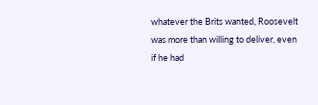whatever the Brits wanted, Roosevelt was more than willing to deliver, even if he had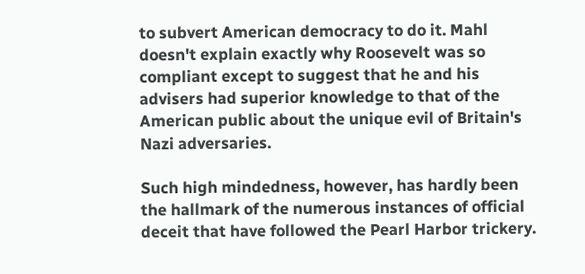to subvert American democracy to do it. Mahl doesn't explain exactly why Roosevelt was so compliant except to suggest that he and his advisers had superior knowledge to that of the American public about the unique evil of Britain's Nazi adversaries.

Such high mindedness, however, has hardly been the hallmark of the numerous instances of official deceit that have followed the Pearl Harbor trickery.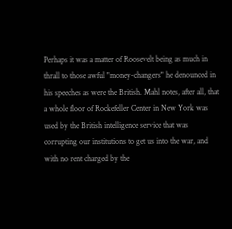Perhaps it was a matter of Roosevelt being as much in thrall to those awful "money-changers" he denounced in his speeches as were the British. Mahl notes, after all, that a whole floor of Rockefeller Center in New York was used by the British intelligence service that was corrupting our institutions to get us into the war, and with no rent charged by the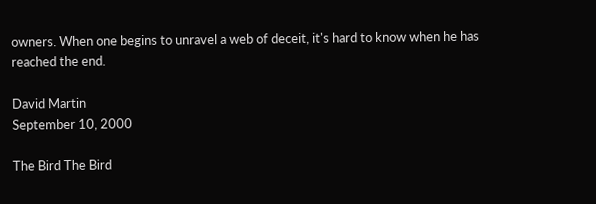owners. When one begins to unravel a web of deceit, it's hard to know when he has reached the end.

David Martin
September 10, 2000

The Bird The Bird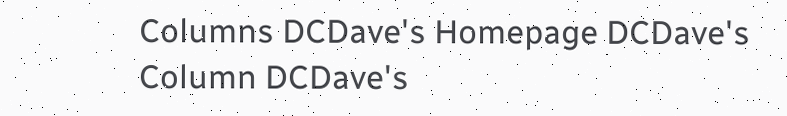Columns DCDave's Homepage DCDave's Column DCDave's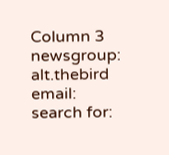Column 3
newsgroup: alt.thebird email:
search for: